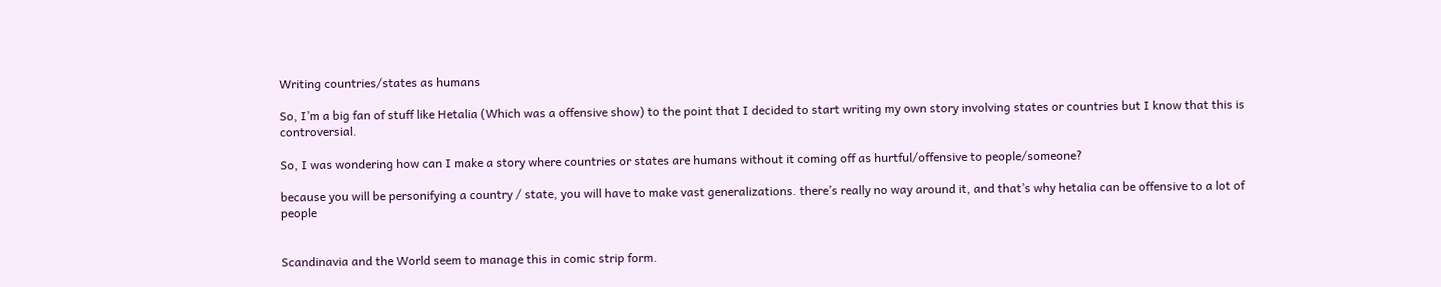Writing countries/states as humans

So, I’m a big fan of stuff like Hetalia (Which was a offensive show) to the point that I decided to start writing my own story involving states or countries but I know that this is controversial.

So, I was wondering how can I make a story where countries or states are humans without it coming off as hurtful/offensive to people/someone?

because you will be personifying a country / state, you will have to make vast generalizations. there’s really no way around it, and that’s why hetalia can be offensive to a lot of people


Scandinavia and the World seem to manage this in comic strip form.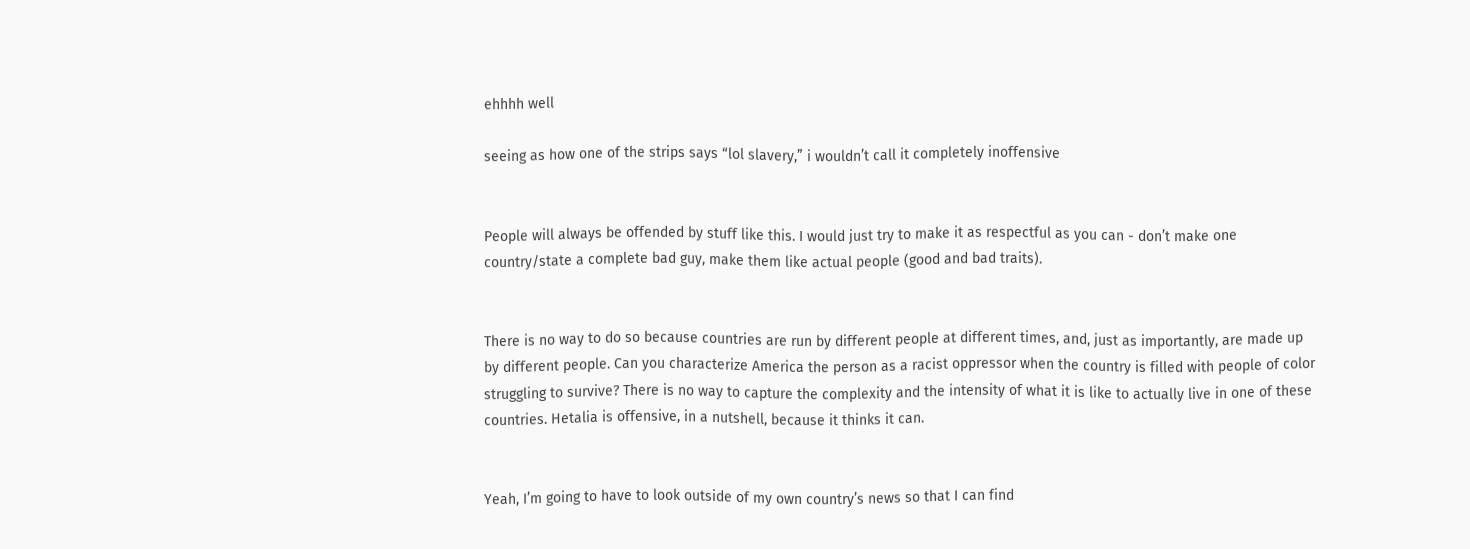ehhhh well

seeing as how one of the strips says “lol slavery,” i wouldn’t call it completely inoffensive


People will always be offended by stuff like this. I would just try to make it as respectful as you can - don’t make one country/state a complete bad guy, make them like actual people (good and bad traits).


There is no way to do so because countries are run by different people at different times, and, just as importantly, are made up by different people. Can you characterize America the person as a racist oppressor when the country is filled with people of color struggling to survive? There is no way to capture the complexity and the intensity of what it is like to actually live in one of these countries. Hetalia is offensive, in a nutshell, because it thinks it can.


Yeah, I’m going to have to look outside of my own country’s news so that I can find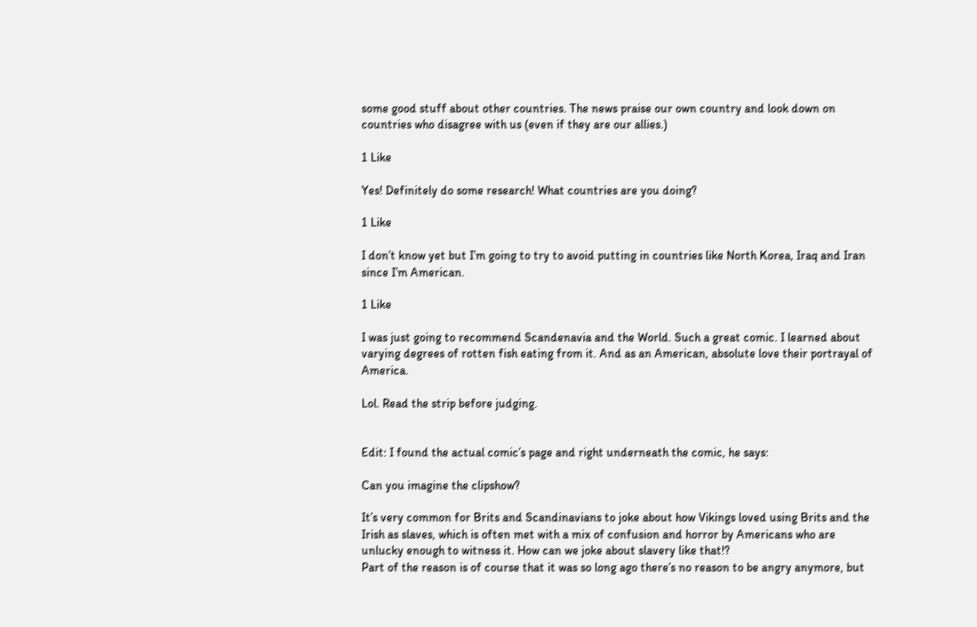some good stuff about other countries. The news praise our own country and look down on countries who disagree with us (even if they are our allies.)

1 Like

Yes! Definitely do some research! What countries are you doing?

1 Like

I don’t know yet but I’m going to try to avoid putting in countries like North Korea, Iraq and Iran since I’m American.

1 Like

I was just going to recommend Scandenavia and the World. Such a great comic. I learned about varying degrees of rotten fish eating from it. And as an American, absolute love their portrayal of America.

Lol. Read the strip before judging.


Edit: I found the actual comic’s page and right underneath the comic, he says:

Can you imagine the clipshow?

It’s very common for Brits and Scandinavians to joke about how Vikings loved using Brits and the Irish as slaves, which is often met with a mix of confusion and horror by Americans who are unlucky enough to witness it. How can we joke about slavery like that!?
Part of the reason is of course that it was so long ago there’s no reason to be angry anymore, but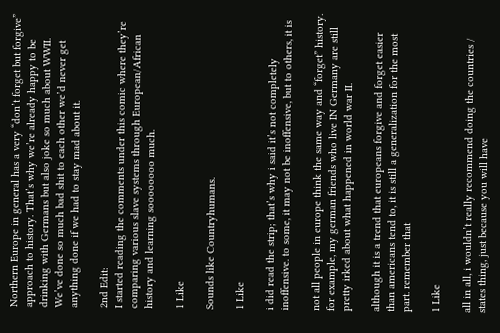Northern Europe in general has a very “don’t forget but forgive” approach to history. That’s why we’re already happy to be drinking with Germans but also joke so much about WWII. We’ve done so much bad shit to each other we’d never get anything done if we had to stay mad about it.

2nd Edit:
I started reading the comments under this comic where they’re comparing various slave systems through European/African history and learning soooooooo much.

1 Like

Sounds like Countryhumans.

1 Like

i did read the strip; that’s why i said it’s not completely inoffensive. to some, it may not be inoffensive, but to others, it is

not all people in europe think the same way and “forget” history. for example, my german friends who live IN Germany are still pretty irked about what happened in world war II.

although it is a trend that europeans forgive and forget easier than americans tend to, it is still a generalization for the most part. remember that

1 Like

all in all, i wouldn’t really recommend doing the countries / states thing, just because you will have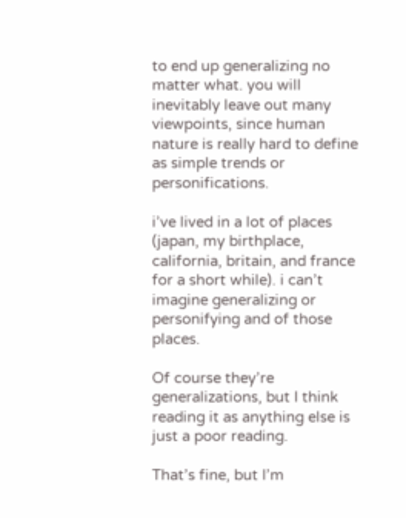to end up generalizing no matter what. you will inevitably leave out many viewpoints, since human nature is really hard to define as simple trends or personifications.

i’ve lived in a lot of places (japan, my birthplace, california, britain, and france for a short while). i can’t imagine generalizing or personifying and of those places.

Of course they’re generalizations, but I think reading it as anything else is just a poor reading.

That’s fine, but I’m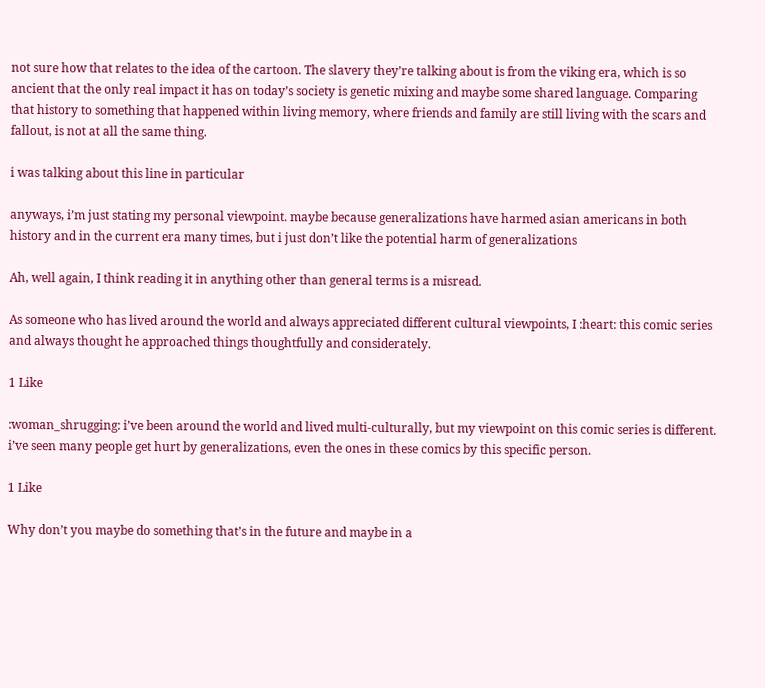not sure how that relates to the idea of the cartoon. The slavery they’re talking about is from the viking era, which is so ancient that the only real impact it has on today’s society is genetic mixing and maybe some shared language. Comparing that history to something that happened within living memory, where friends and family are still living with the scars and fallout, is not at all the same thing.

i was talking about this line in particular

anyways, i’m just stating my personal viewpoint. maybe because generalizations have harmed asian americans in both history and in the current era many times, but i just don’t like the potential harm of generalizations

Ah, well again, I think reading it in anything other than general terms is a misread.

As someone who has lived around the world and always appreciated different cultural viewpoints, I :heart: this comic series and always thought he approached things thoughtfully and considerately.

1 Like

:woman_shrugging: i’ve been around the world and lived multi-culturally, but my viewpoint on this comic series is different. i’ve seen many people get hurt by generalizations, even the ones in these comics by this specific person.

1 Like

Why don’t you maybe do something that’s in the future and maybe in a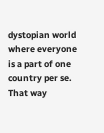dystopian world where everyone is a part of one country per se. That way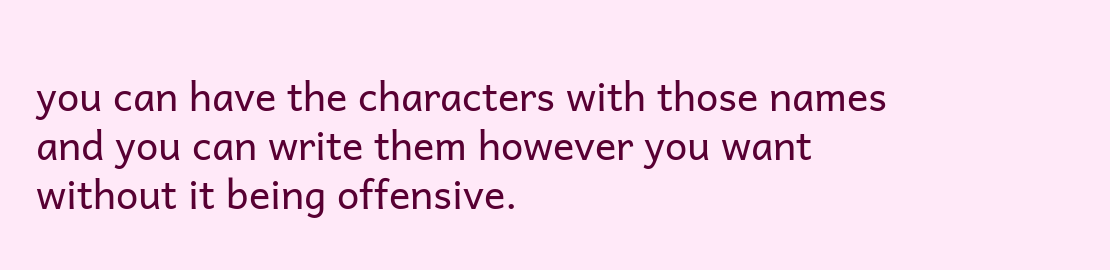you can have the characters with those names and you can write them however you want without it being offensive.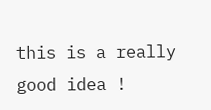this is a really good idea !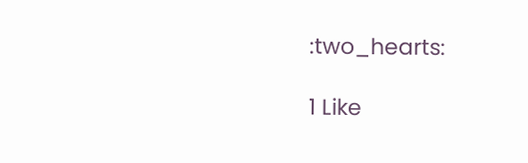:two_hearts:

1 Like